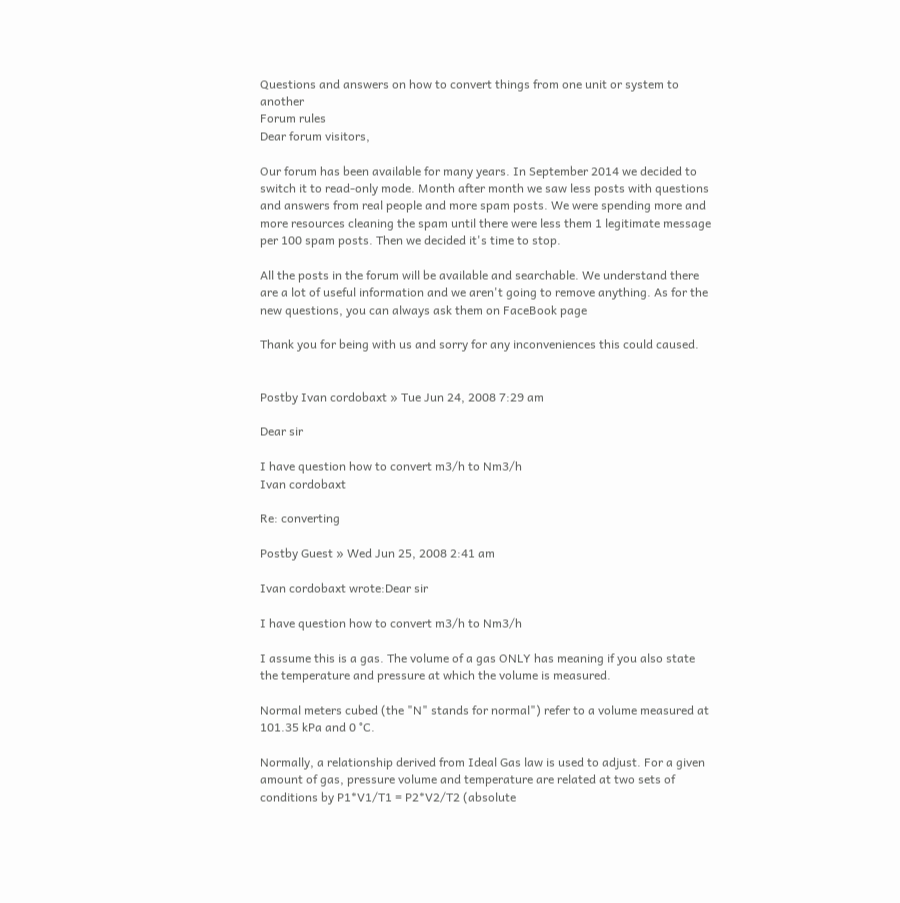Questions and answers on how to convert things from one unit or system to another
Forum rules
Dear forum visitors,

Our forum has been available for many years. In September 2014 we decided to switch it to read-only mode. Month after month we saw less posts with questions and answers from real people and more spam posts. We were spending more and more resources cleaning the spam until there were less them 1 legitimate message per 100 spam posts. Then we decided it's time to stop.

All the posts in the forum will be available and searchable. We understand there are a lot of useful information and we aren't going to remove anything. As for the new questions, you can always ask them on FaceBook page

Thank you for being with us and sorry for any inconveniences this could caused.


Postby Ivan cordobaxt » Tue Jun 24, 2008 7:29 am

Dear sir

I have question how to convert m3/h to Nm3/h
Ivan cordobaxt

Re: converting

Postby Guest » Wed Jun 25, 2008 2:41 am

Ivan cordobaxt wrote:Dear sir

I have question how to convert m3/h to Nm3/h

I assume this is a gas. The volume of a gas ONLY has meaning if you also state the temperature and pressure at which the volume is measured.

Normal meters cubed (the "N" stands for normal") refer to a volume measured at 101.35 kPa and 0 °C.

Normally, a relationship derived from Ideal Gas law is used to adjust. For a given amount of gas, pressure volume and temperature are related at two sets of conditions by P1*V1/T1 = P2*V2/T2 (absolute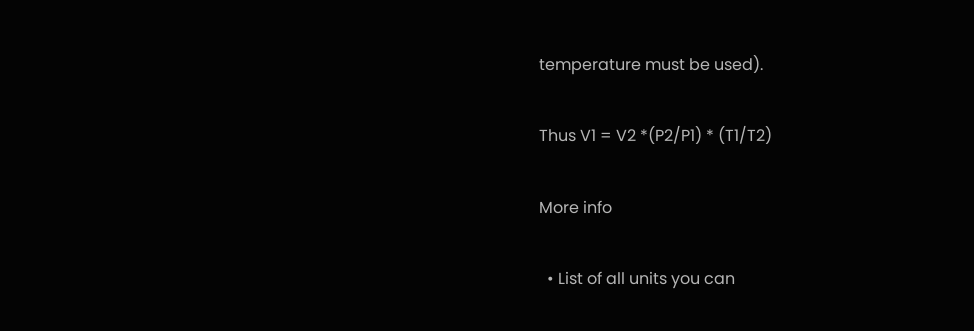temperature must be used).

Thus V1 = V2 *(P2/P1) * (T1/T2)

More info

  • List of all units you can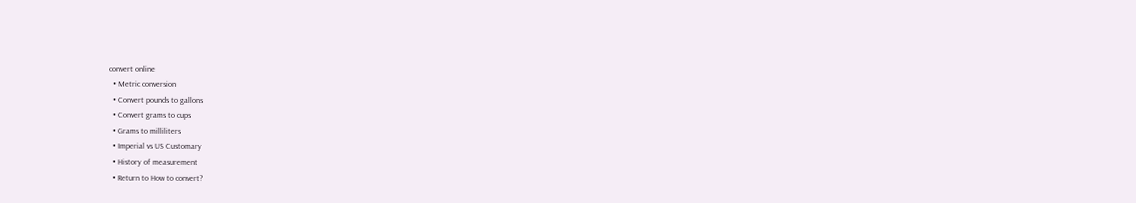convert online
  • Metric conversion
  • Convert pounds to gallons
  • Convert grams to cups
  • Grams to milliliters
  • Imperial vs US Customary
  • History of measurement
  • Return to How to convert?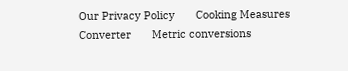Our Privacy Policy       Cooking Measures Converter       Metric conversions